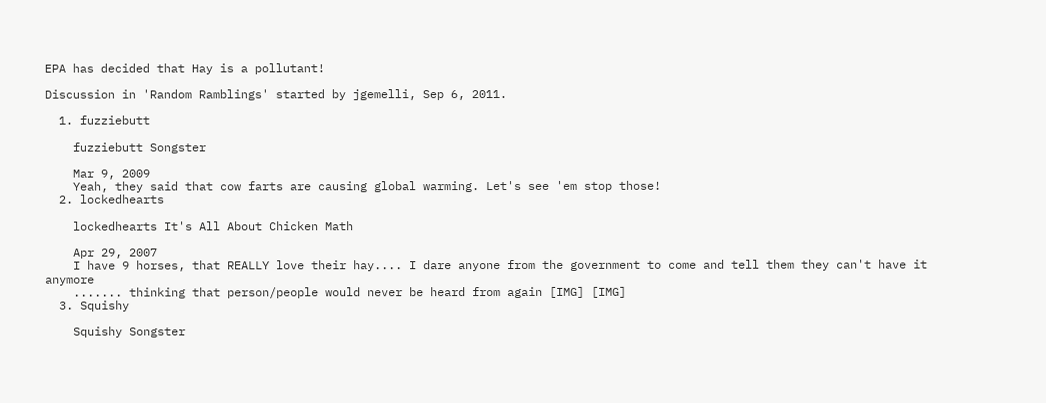EPA has decided that Hay is a pollutant!

Discussion in 'Random Ramblings' started by jgemelli, Sep 6, 2011.

  1. fuzziebutt

    fuzziebutt Songster

    Mar 9, 2009
    Yeah, they said that cow farts are causing global warming. Let's see 'em stop those!
  2. lockedhearts

    lockedhearts It's All About Chicken Math

    Apr 29, 2007
    I have 9 horses, that REALLY love their hay.... I dare anyone from the government to come and tell them they can't have it anymore
    ....... thinking that person/people would never be heard from again [IMG] [IMG]
  3. Squishy

    Squishy Songster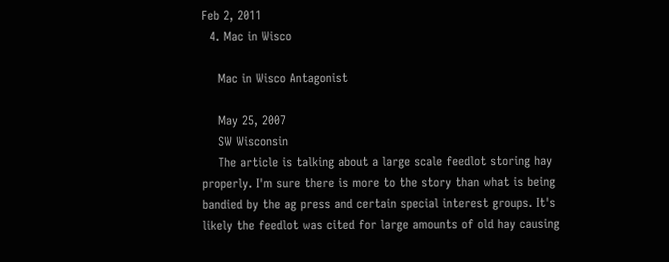Feb 2, 2011
  4. Mac in Wisco

    Mac in Wisco Antagonist

    May 25, 2007
    SW Wisconsin
    The article is talking about a large scale feedlot storing hay properly. I'm sure there is more to the story than what is being bandied by the ag press and certain special interest groups. It's likely the feedlot was cited for large amounts of old hay causing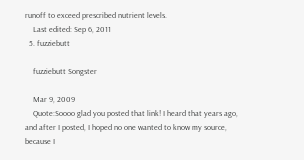runoff to exceed prescribed nutrient levels.
    Last edited: Sep 6, 2011
  5. fuzziebutt

    fuzziebutt Songster

    Mar 9, 2009
    Quote:Soooo glad you posted that link! I heard that years ago, and after I posted, I hoped no one wanted to know my source, because I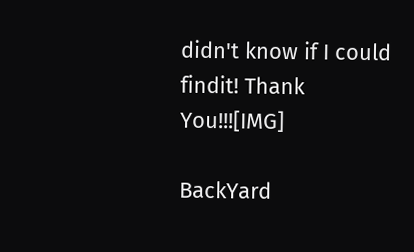didn't know if I could findit! Thank You!!![IMG]

BackYard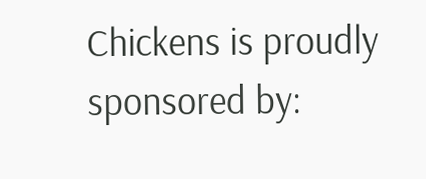Chickens is proudly sponsored by: